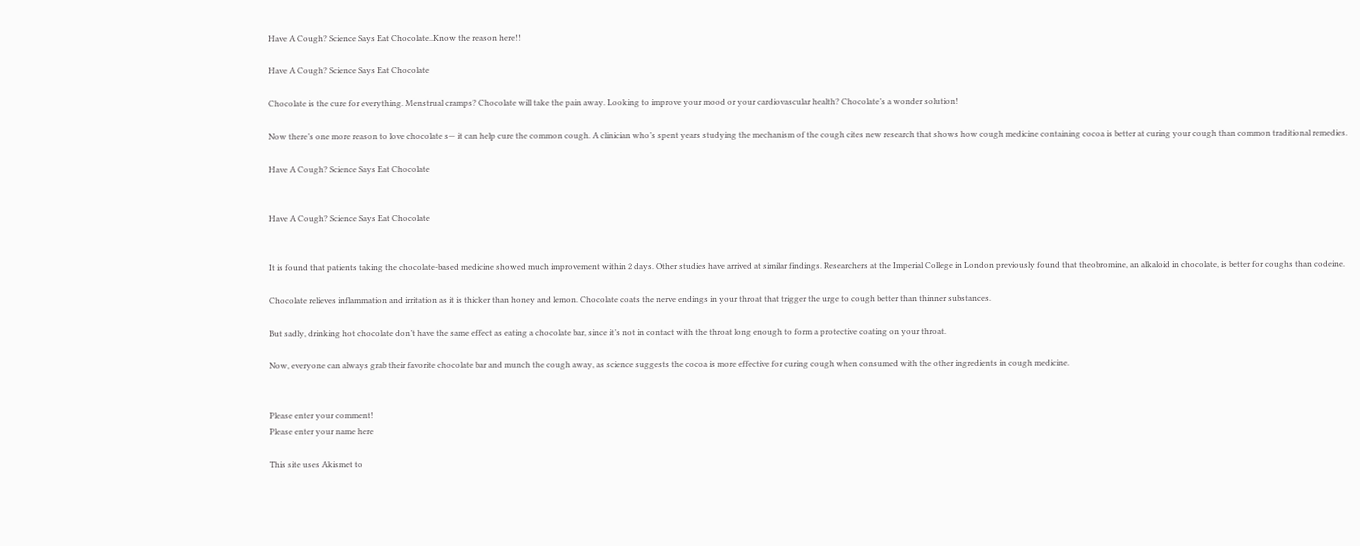Have A Cough? Science Says Eat Chocolate..Know the reason here!!

Have A Cough? Science Says Eat Chocolate

Chocolate is the cure for everything. Menstrual cramps? Chocolate will take the pain away. Looking to improve your mood or your cardiovascular health? Chocolate’s a wonder solution!

Now there’s one more reason to love chocolate s— it can help cure the common cough. A clinician who’s spent years studying the mechanism of the cough cites new research that shows how cough medicine containing cocoa is better at curing your cough than common traditional remedies.

Have A Cough? Science Says Eat Chocolate


Have A Cough? Science Says Eat Chocolate


It is found that patients taking the chocolate-based medicine showed much improvement within 2 days. Other studies have arrived at similar findings. Researchers at the Imperial College in London previously found that theobromine, an alkaloid in chocolate, is better for coughs than codeine.

Chocolate relieves inflammation and irritation as it is thicker than honey and lemon. Chocolate coats the nerve endings in your throat that trigger the urge to cough better than thinner substances.

But sadly, drinking hot chocolate don’t have the same effect as eating a chocolate bar, since it’s not in contact with the throat long enough to form a protective coating on your throat.

Now, everyone can always grab their favorite chocolate bar and munch the cough away, as science suggests the cocoa is more effective for curing cough when consumed with the other ingredients in cough medicine.


Please enter your comment!
Please enter your name here

This site uses Akismet to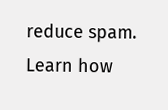reduce spam. Learn how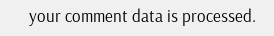your comment data is processed.